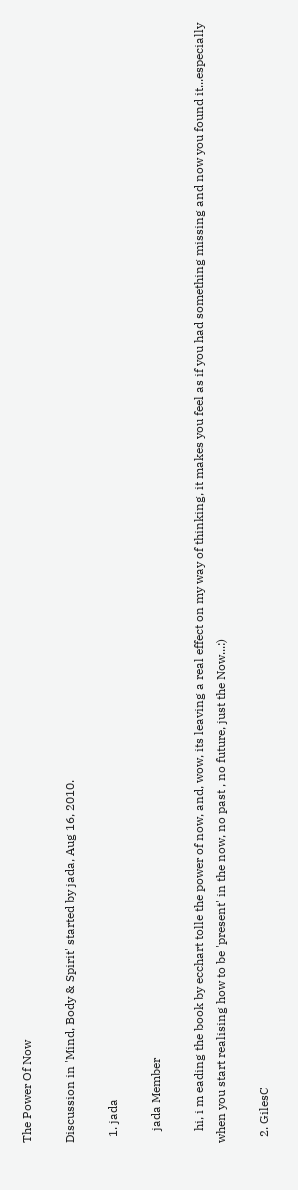The Power Of Now

Discussion in 'Mind, Body & Spirit' started by jada, Aug 16, 2010.

  1. jada

    jada Member

    hi, i m eading the book by ecchart tolle the power of now, and, wow, its leaving a real effect on my way of thinking, it makes you feel as if you had something missing and now you found it...especially when you start realising how to be 'present' in the now, no past , no future, just the Now...:)

  2. GilesC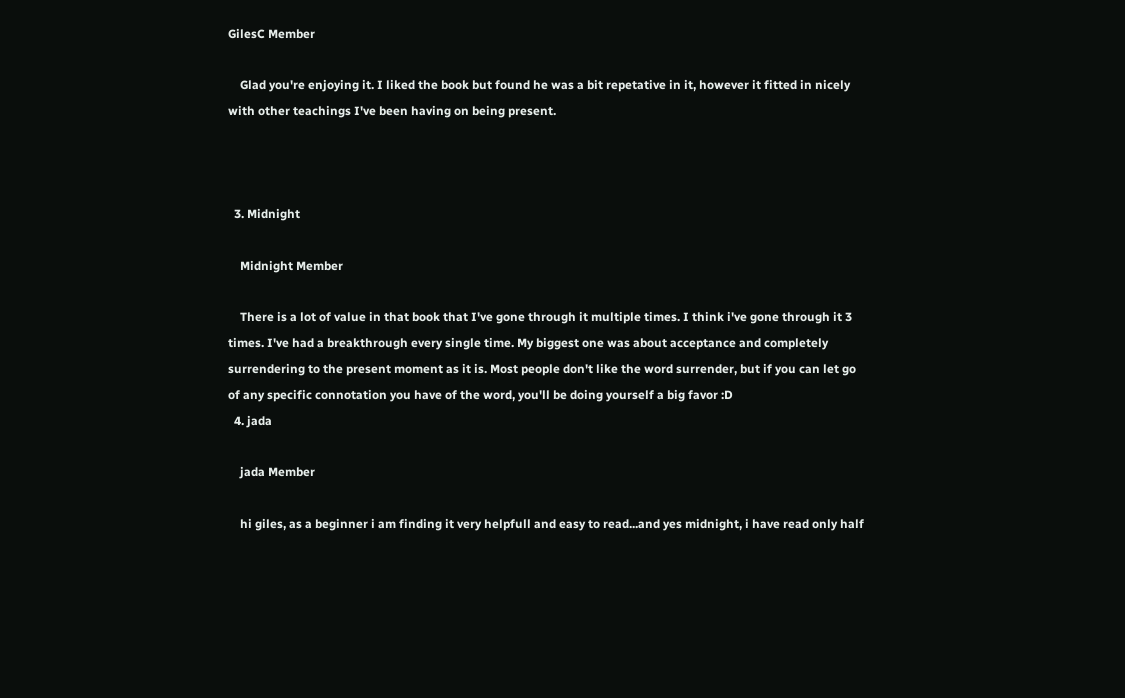GilesC Member

    Glad you're enjoying it. I liked the book but found he was a bit repetative in it, however it fitted in nicely with other teachings I've been having on being present.



  3. Midnight

    Midnight Member

    There is a lot of value in that book that I've gone through it multiple times. I think i've gone through it 3 times. I've had a breakthrough every single time. My biggest one was about acceptance and completely surrendering to the present moment as it is. Most people don't like the word surrender, but if you can let go of any specific connotation you have of the word, you'll be doing yourself a big favor :D
  4. jada

    jada Member

    hi giles, as a beginner i am finding it very helpfull and easy to read...and yes midnight, i have read only half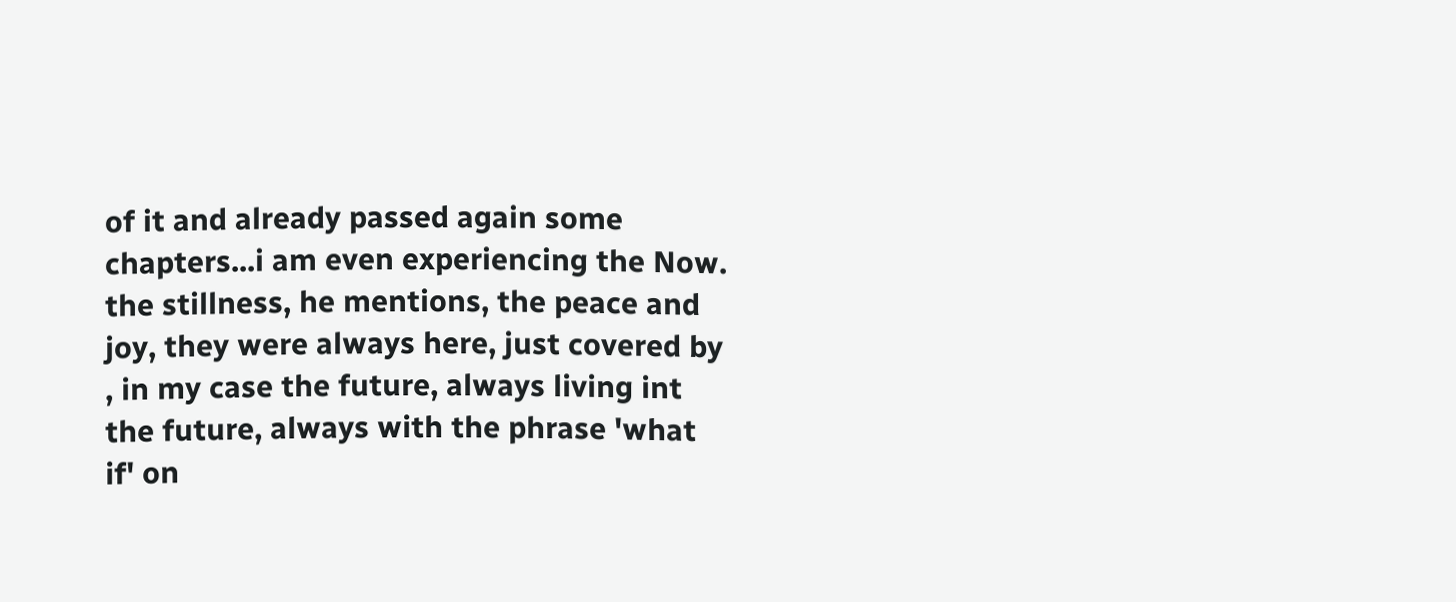of it and already passed again some chapters...i am even experiencing the Now. the stillness, he mentions, the peace and joy, they were always here, just covered by , in my case the future, always living int the future, always with the phrase 'what if' on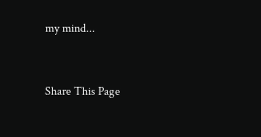my mind...


Share This Page